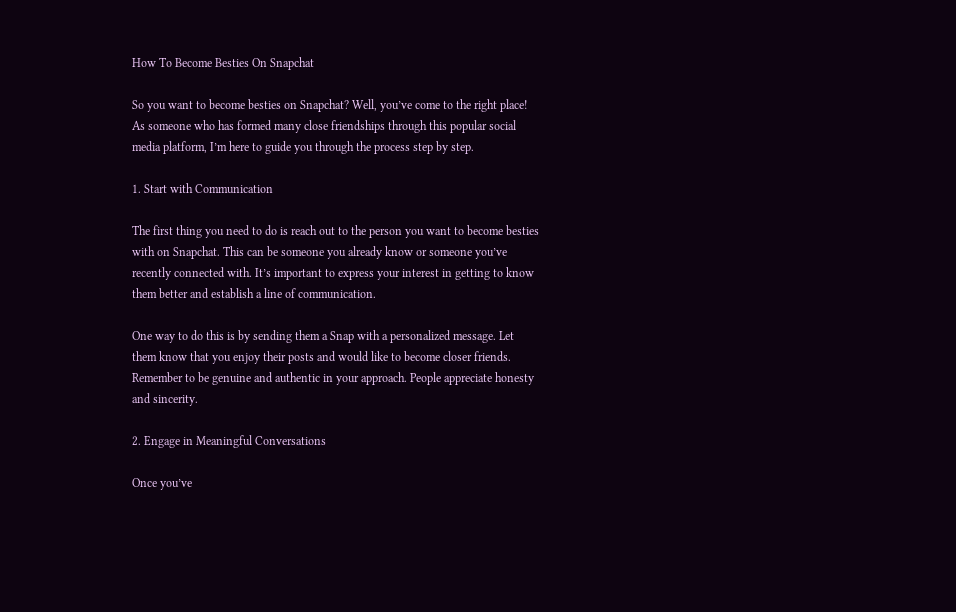How To Become Besties On Snapchat

So you want to become besties on Snapchat? Well, you’ve come to the right place! As someone who has formed many close friendships through this popular social media platform, I’m here to guide you through the process step by step.

1. Start with Communication

The first thing you need to do is reach out to the person you want to become besties with on Snapchat. This can be someone you already know or someone you’ve recently connected with. It’s important to express your interest in getting to know them better and establish a line of communication.

One way to do this is by sending them a Snap with a personalized message. Let them know that you enjoy their posts and would like to become closer friends. Remember to be genuine and authentic in your approach. People appreciate honesty and sincerity.

2. Engage in Meaningful Conversations

Once you’ve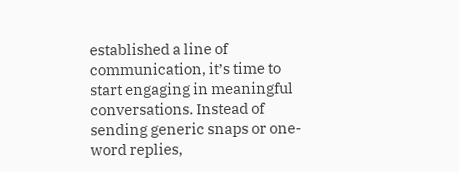established a line of communication, it’s time to start engaging in meaningful conversations. Instead of sending generic snaps or one-word replies,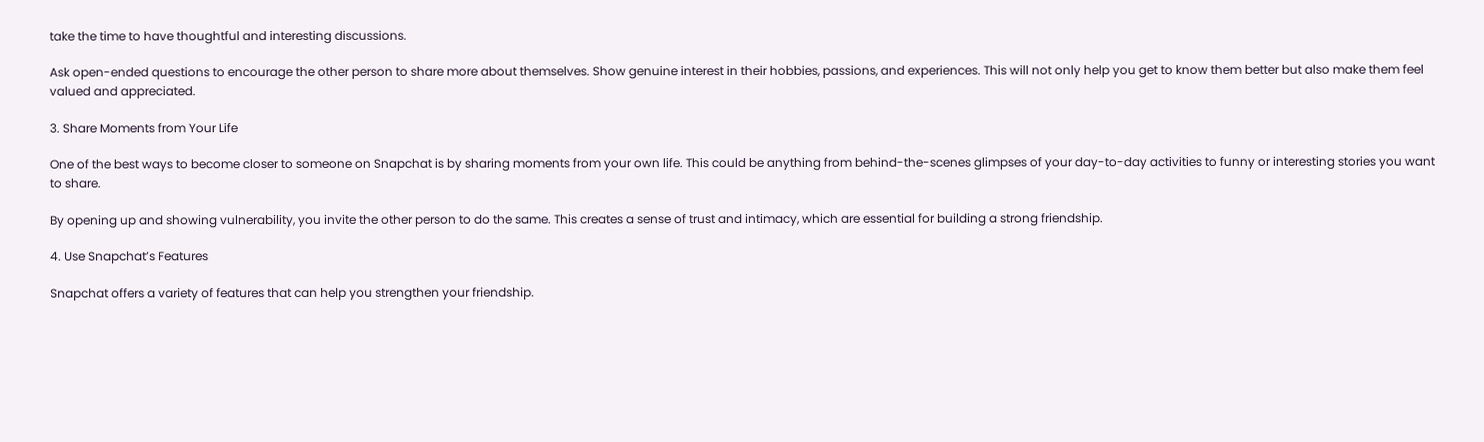take the time to have thoughtful and interesting discussions.

Ask open-ended questions to encourage the other person to share more about themselves. Show genuine interest in their hobbies, passions, and experiences. This will not only help you get to know them better but also make them feel valued and appreciated.

3. Share Moments from Your Life

One of the best ways to become closer to someone on Snapchat is by sharing moments from your own life. This could be anything from behind-the-scenes glimpses of your day-to-day activities to funny or interesting stories you want to share.

By opening up and showing vulnerability, you invite the other person to do the same. This creates a sense of trust and intimacy, which are essential for building a strong friendship.

4. Use Snapchat’s Features

Snapchat offers a variety of features that can help you strengthen your friendship.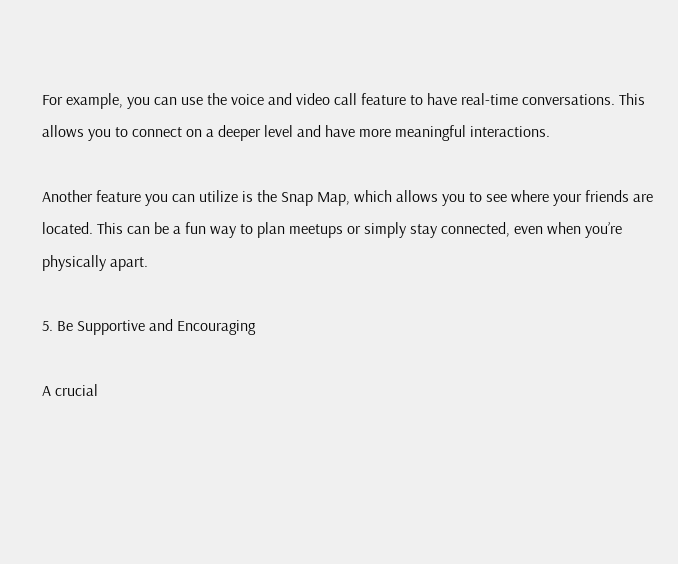For example, you can use the voice and video call feature to have real-time conversations. This allows you to connect on a deeper level and have more meaningful interactions.

Another feature you can utilize is the Snap Map, which allows you to see where your friends are located. This can be a fun way to plan meetups or simply stay connected, even when you’re physically apart.

5. Be Supportive and Encouraging

A crucial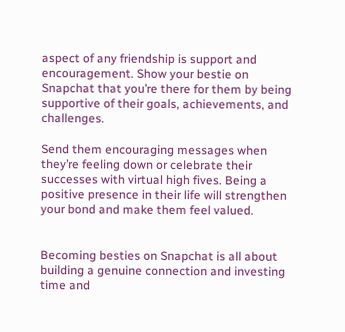aspect of any friendship is support and encouragement. Show your bestie on Snapchat that you’re there for them by being supportive of their goals, achievements, and challenges.

Send them encouraging messages when they’re feeling down or celebrate their successes with virtual high fives. Being a positive presence in their life will strengthen your bond and make them feel valued.


Becoming besties on Snapchat is all about building a genuine connection and investing time and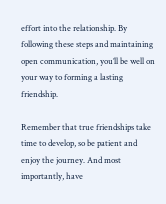effort into the relationship. By following these steps and maintaining open communication, you’ll be well on your way to forming a lasting friendship.

Remember that true friendships take time to develop, so be patient and enjoy the journey. And most importantly, have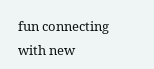fun connecting with new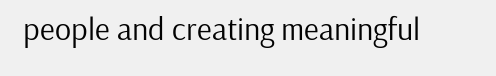people and creating meaningful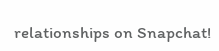relationships on Snapchat!